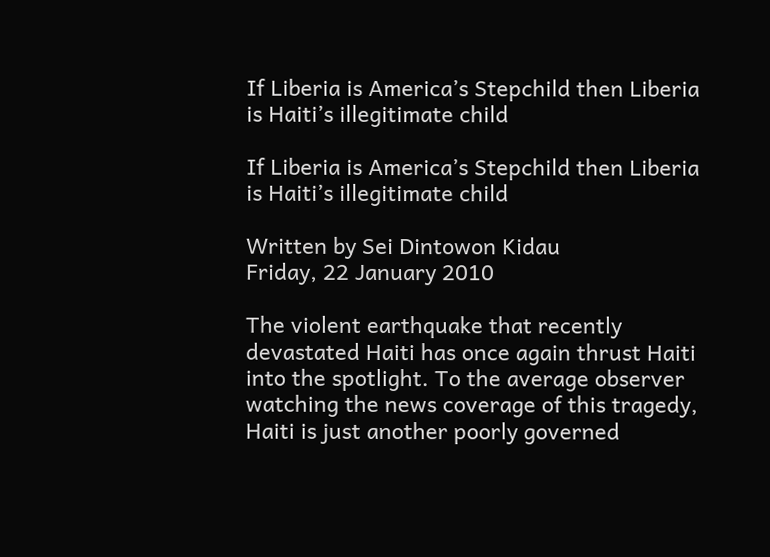If Liberia is America’s Stepchild then Liberia is Haiti’s illegitimate child

If Liberia is America’s Stepchild then Liberia is Haiti’s illegitimate child

Written by Sei Dintowon Kidau
Friday, 22 January 2010

The violent earthquake that recently devastated Haiti has once again thrust Haiti into the spotlight. To the average observer watching the news coverage of this tragedy, Haiti is just another poorly governed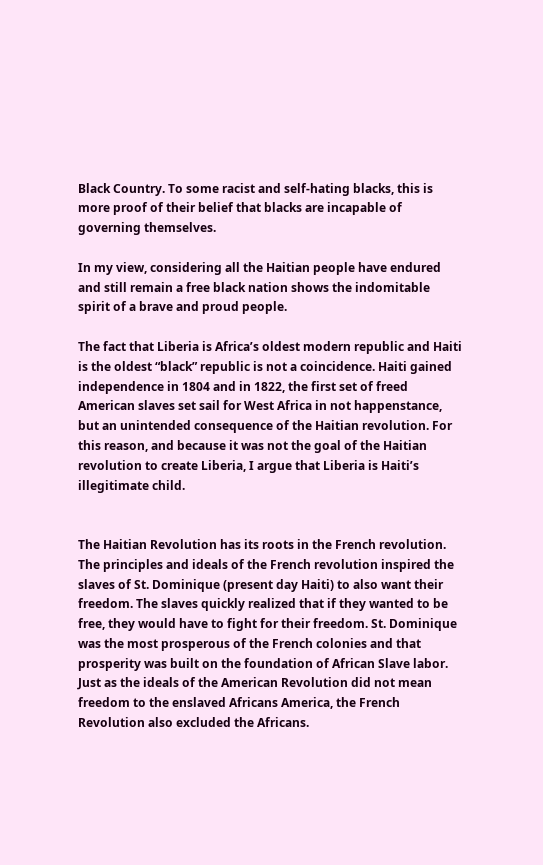Black Country. To some racist and self-hating blacks, this is more proof of their belief that blacks are incapable of governing themselves.

In my view, considering all the Haitian people have endured and still remain a free black nation shows the indomitable spirit of a brave and proud people.

The fact that Liberia is Africa’s oldest modern republic and Haiti is the oldest “black” republic is not a coincidence. Haiti gained independence in 1804 and in 1822, the first set of freed American slaves set sail for West Africa in not happenstance, but an unintended consequence of the Haitian revolution. For this reason, and because it was not the goal of the Haitian revolution to create Liberia, I argue that Liberia is Haiti’s illegitimate child.


The Haitian Revolution has its roots in the French revolution. The principles and ideals of the French revolution inspired the slaves of St. Dominique (present day Haiti) to also want their freedom. The slaves quickly realized that if they wanted to be free, they would have to fight for their freedom. St. Dominique was the most prosperous of the French colonies and that prosperity was built on the foundation of African Slave labor. Just as the ideals of the American Revolution did not mean freedom to the enslaved Africans America, the French Revolution also excluded the Africans.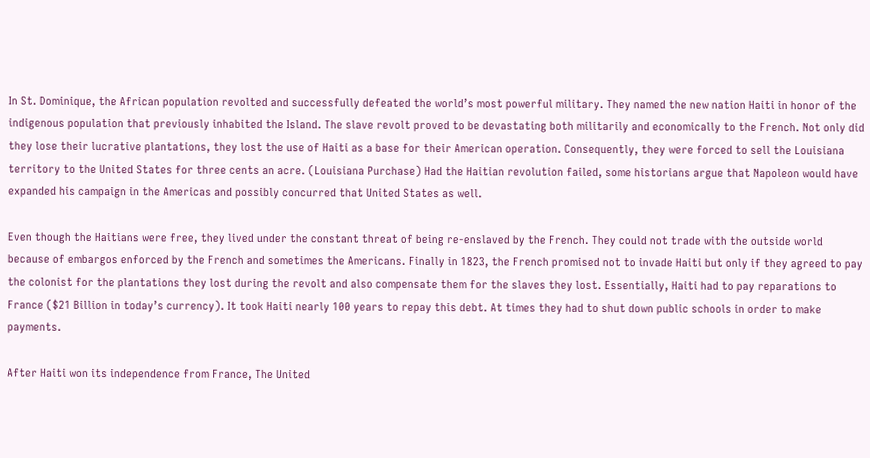In St. Dominique, the African population revolted and successfully defeated the world’s most powerful military. They named the new nation Haiti in honor of the indigenous population that previously inhabited the Island. The slave revolt proved to be devastating both militarily and economically to the French. Not only did they lose their lucrative plantations, they lost the use of Haiti as a base for their American operation. Consequently, they were forced to sell the Louisiana territory to the United States for three cents an acre. (Louisiana Purchase) Had the Haitian revolution failed, some historians argue that Napoleon would have expanded his campaign in the Americas and possibly concurred that United States as well.

Even though the Haitians were free, they lived under the constant threat of being re-enslaved by the French. They could not trade with the outside world because of embargos enforced by the French and sometimes the Americans. Finally in 1823, the French promised not to invade Haiti but only if they agreed to pay the colonist for the plantations they lost during the revolt and also compensate them for the slaves they lost. Essentially, Haiti had to pay reparations to France ($21 Billion in today’s currency). It took Haiti nearly 100 years to repay this debt. At times they had to shut down public schools in order to make payments.

After Haiti won its independence from France, The United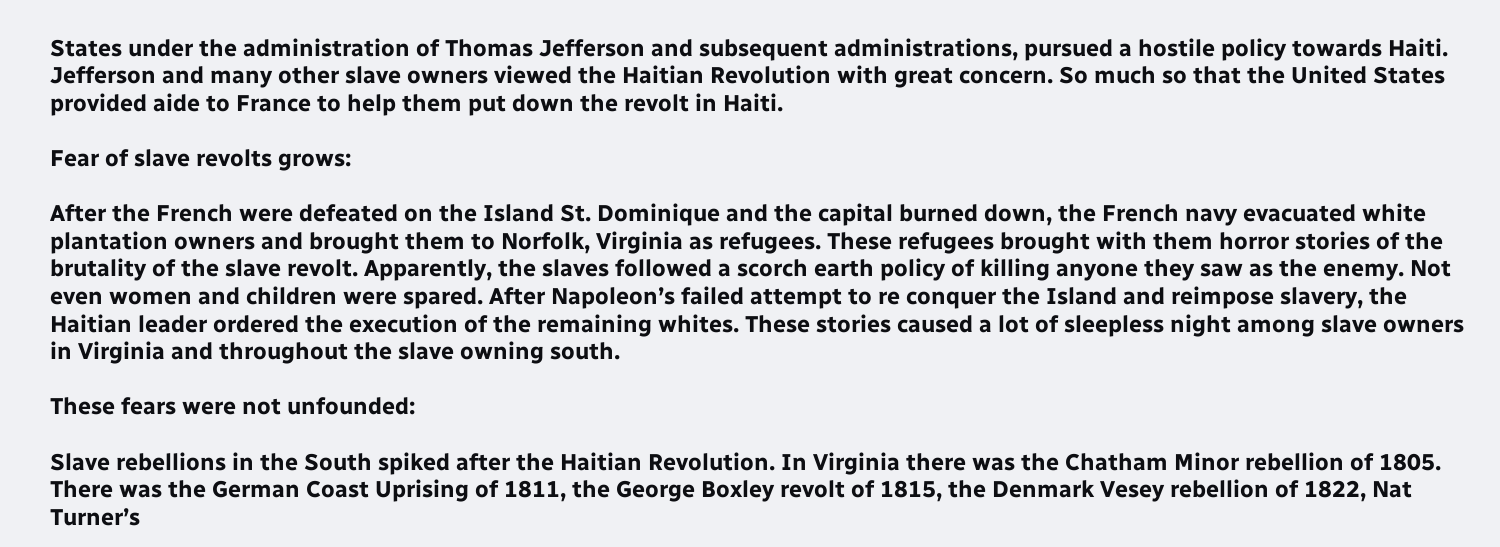States under the administration of Thomas Jefferson and subsequent administrations, pursued a hostile policy towards Haiti. Jefferson and many other slave owners viewed the Haitian Revolution with great concern. So much so that the United States provided aide to France to help them put down the revolt in Haiti.

Fear of slave revolts grows:

After the French were defeated on the Island St. Dominique and the capital burned down, the French navy evacuated white plantation owners and brought them to Norfolk, Virginia as refugees. These refugees brought with them horror stories of the brutality of the slave revolt. Apparently, the slaves followed a scorch earth policy of killing anyone they saw as the enemy. Not even women and children were spared. After Napoleon’s failed attempt to re conquer the Island and reimpose slavery, the Haitian leader ordered the execution of the remaining whites. These stories caused a lot of sleepless night among slave owners in Virginia and throughout the slave owning south.

These fears were not unfounded:

Slave rebellions in the South spiked after the Haitian Revolution. In Virginia there was the Chatham Minor rebellion of 1805. There was the German Coast Uprising of 1811, the George Boxley revolt of 1815, the Denmark Vesey rebellion of 1822, Nat Turner’s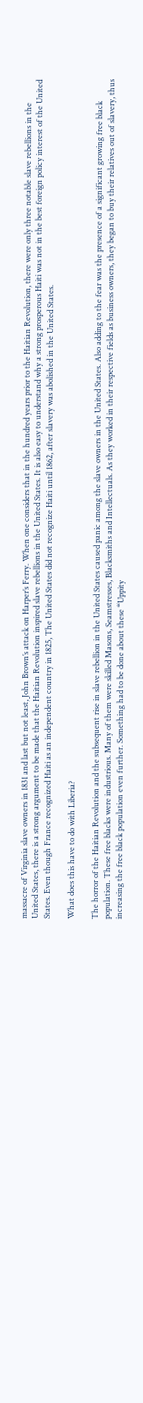massacre of Virginia slave owners in 1831 and last but not least, John Brown’s attack on Harper’s Ferry. When one considers that in the hundred years prior to the Haitian Revolution, there were only three notable slave rebellions in the United States, there is a strong argument to be made that the Haitian Revolution inspired slave rebellions in the United States. It is also easy to understand why a strong prosperous Haiti was not in the best foreign policy interest of the United States. Even though France recognized Haiti as an independent country in 1825, The United States did not recognize Haiti until 1862, after slavery was abolished in the United States.

What does this have to do with Liberia?

The horror of the Haitian Revolution and the subsequent rise in slave rebellion in the United States caused panic among the slave owners in the United States. Also adding to the fear was the presence of a significant growing free black population. These free blacks were industrious. Many of them were skilled Masons, Seamstresses, Blacksmiths and Intellectuals. As they worked in their respective fields as business owners, they began to buy their relatives out of slavery, thus increasing the free black population even further. Something had to be done about these “Uppity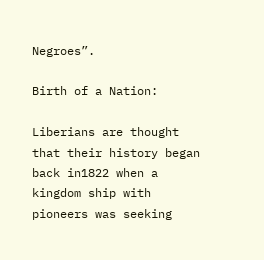Negroes”.

Birth of a Nation:

Liberians are thought that their history began back in1822 when a kingdom ship with pioneers was seeking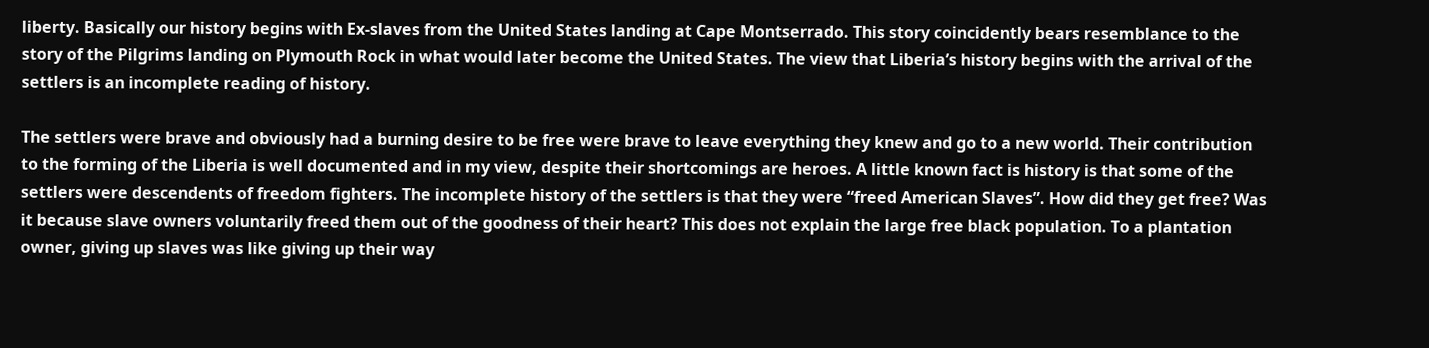liberty. Basically our history begins with Ex-slaves from the United States landing at Cape Montserrado. This story coincidently bears resemblance to the story of the Pilgrims landing on Plymouth Rock in what would later become the United States. The view that Liberia’s history begins with the arrival of the settlers is an incomplete reading of history.

The settlers were brave and obviously had a burning desire to be free were brave to leave everything they knew and go to a new world. Their contribution to the forming of the Liberia is well documented and in my view, despite their shortcomings are heroes. A little known fact is history is that some of the settlers were descendents of freedom fighters. The incomplete history of the settlers is that they were “freed American Slaves”. How did they get free? Was it because slave owners voluntarily freed them out of the goodness of their heart? This does not explain the large free black population. To a plantation owner, giving up slaves was like giving up their way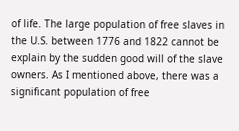of life. The large population of free slaves in the U.S. between 1776 and 1822 cannot be explain by the sudden good will of the slave owners. As I mentioned above, there was a significant population of free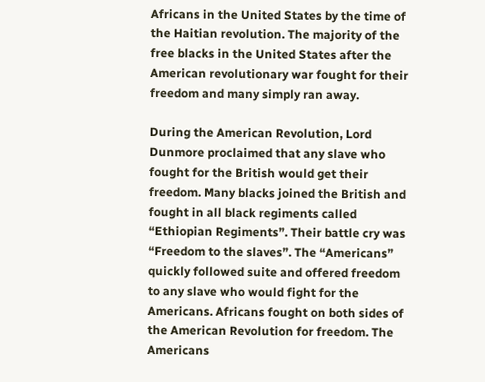Africans in the United States by the time of the Haitian revolution. The majority of the free blacks in the United States after the American revolutionary war fought for their freedom and many simply ran away.

During the American Revolution, Lord Dunmore proclaimed that any slave who fought for the British would get their freedom. Many blacks joined the British and fought in all black regiments called “Ethiopian Regiments”. Their battle cry was “Freedom to the slaves”. The “Americans” quickly followed suite and offered freedom to any slave who would fight for the Americans. Africans fought on both sides of the American Revolution for freedom. The Americans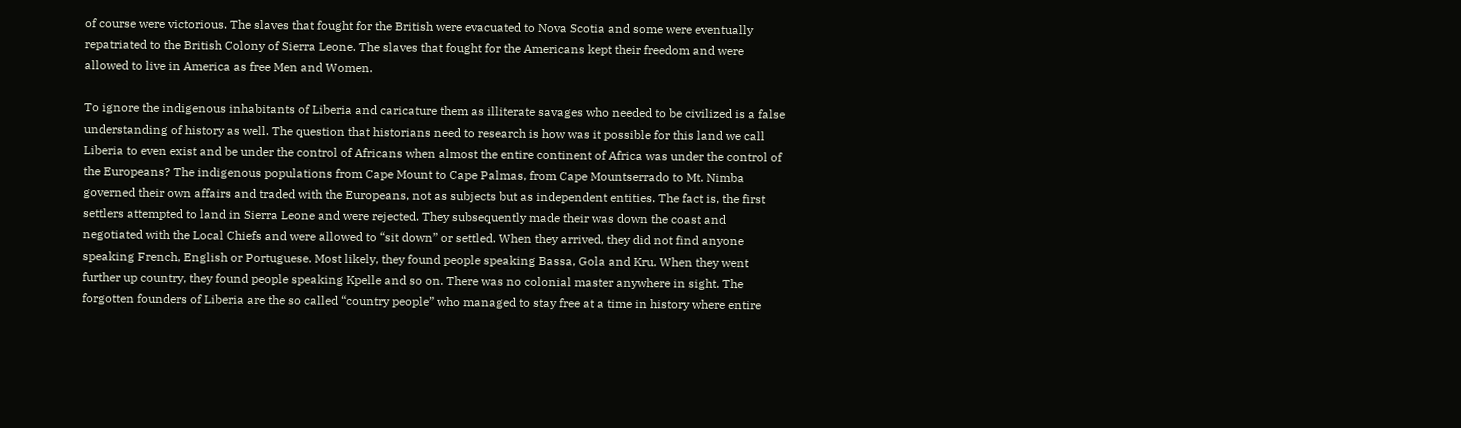of course were victorious. The slaves that fought for the British were evacuated to Nova Scotia and some were eventually repatriated to the British Colony of Sierra Leone. The slaves that fought for the Americans kept their freedom and were allowed to live in America as free Men and Women.

To ignore the indigenous inhabitants of Liberia and caricature them as illiterate savages who needed to be civilized is a false understanding of history as well. The question that historians need to research is how was it possible for this land we call Liberia to even exist and be under the control of Africans when almost the entire continent of Africa was under the control of the Europeans? The indigenous populations from Cape Mount to Cape Palmas, from Cape Mountserrado to Mt. Nimba governed their own affairs and traded with the Europeans, not as subjects but as independent entities. The fact is, the first settlers attempted to land in Sierra Leone and were rejected. They subsequently made their was down the coast and negotiated with the Local Chiefs and were allowed to “sit down” or settled. When they arrived, they did not find anyone speaking French, English or Portuguese. Most likely, they found people speaking Bassa, Gola and Kru. When they went further up country, they found people speaking Kpelle and so on. There was no colonial master anywhere in sight. The forgotten founders of Liberia are the so called “country people” who managed to stay free at a time in history where entire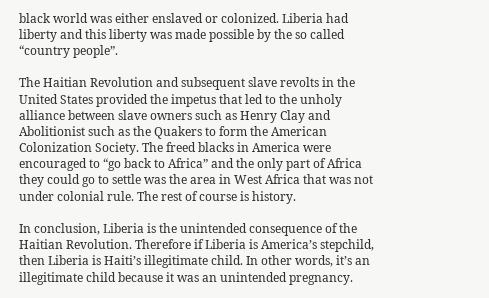black world was either enslaved or colonized. Liberia had liberty and this liberty was made possible by the so called “country people”.

The Haitian Revolution and subsequent slave revolts in the United States provided the impetus that led to the unholy alliance between slave owners such as Henry Clay and Abolitionist such as the Quakers to form the American Colonization Society. The freed blacks in America were encouraged to “go back to Africa” and the only part of Africa they could go to settle was the area in West Africa that was not under colonial rule. The rest of course is history.

In conclusion, Liberia is the unintended consequence of the Haitian Revolution. Therefore if Liberia is America’s stepchild, then Liberia is Haiti’s illegitimate child. In other words, it’s an illegitimate child because it was an unintended pregnancy.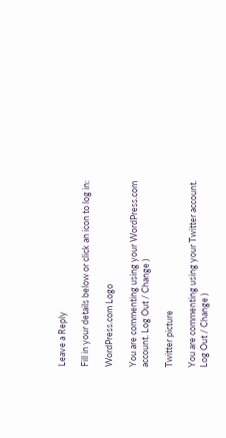Leave a Reply

Fill in your details below or click an icon to log in:

WordPress.com Logo

You are commenting using your WordPress.com account. Log Out / Change )

Twitter picture

You are commenting using your Twitter account. Log Out / Change )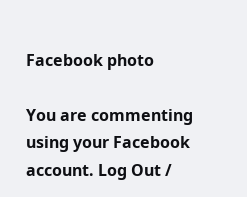Facebook photo

You are commenting using your Facebook account. Log Out /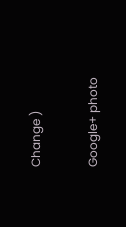Change )

Google+ photo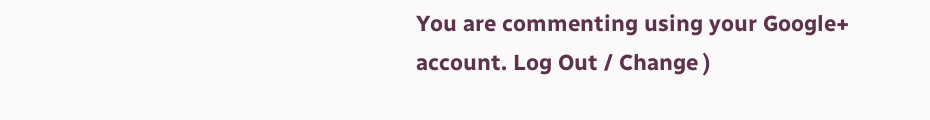You are commenting using your Google+ account. Log Out / Change )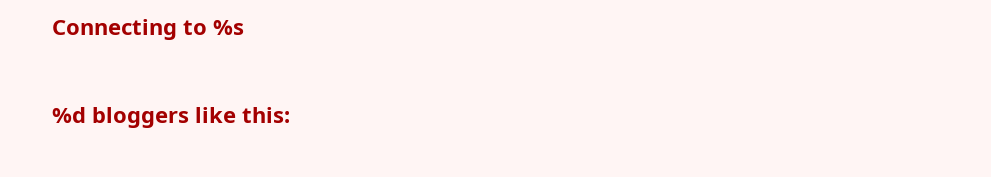Connecting to %s

%d bloggers like this: